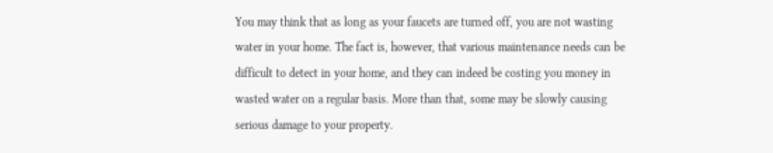You may think that as long as your faucets are turned off, you are not wasting water in your home. The fact is, however, that various maintenance needs can be difficult to detect in your home, and they can indeed be costing you money in wasted water on a regular basis. More than that, some may be slowly causing serious damage to your property.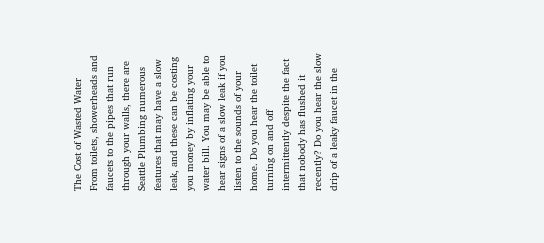The Cost of Wasted Water
From toilets, showerheads and faucets to the pipes that run through your walls, there are Seattle Plumbing numerous features that may have a slow leak, and these can be costing you money by inflating your water bill. You may be able to hear signs of a slow leak if you listen to the sounds of your home. Do you hear the toilet turning on and off intermittently despite the fact that nobody has flushed it recently? Do you hear the slow drip of a leaky faucet in the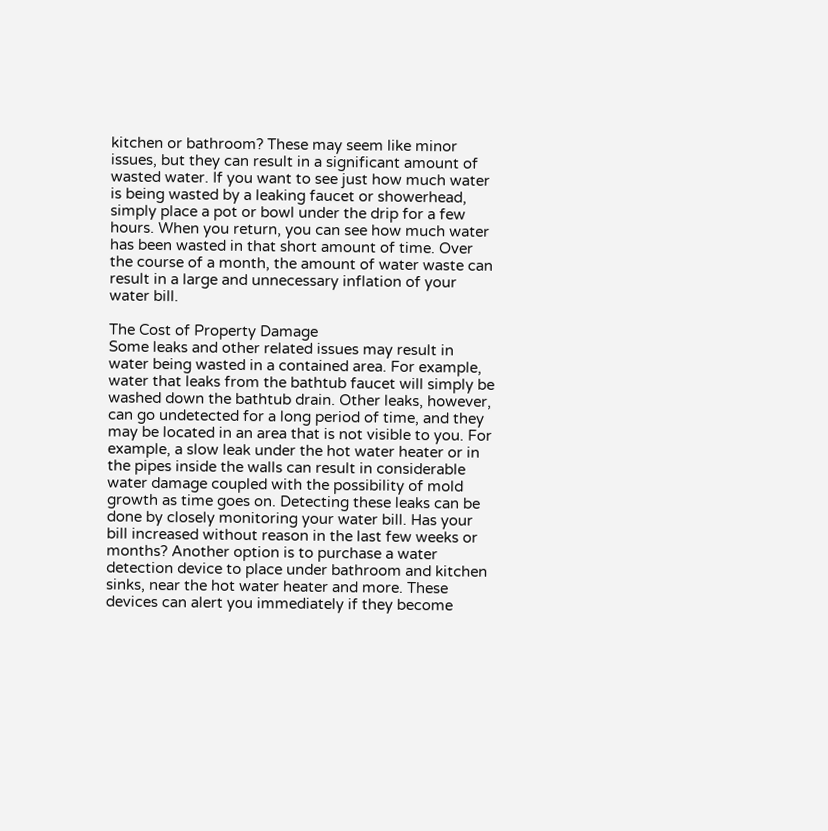kitchen or bathroom? These may seem like minor issues, but they can result in a significant amount of wasted water. If you want to see just how much water is being wasted by a leaking faucet or showerhead, simply place a pot or bowl under the drip for a few hours. When you return, you can see how much water has been wasted in that short amount of time. Over the course of a month, the amount of water waste can result in a large and unnecessary inflation of your water bill.

The Cost of Property Damage
Some leaks and other related issues may result in water being wasted in a contained area. For example, water that leaks from the bathtub faucet will simply be washed down the bathtub drain. Other leaks, however, can go undetected for a long period of time, and they may be located in an area that is not visible to you. For example, a slow leak under the hot water heater or in the pipes inside the walls can result in considerable water damage coupled with the possibility of mold growth as time goes on. Detecting these leaks can be done by closely monitoring your water bill. Has your bill increased without reason in the last few weeks or months? Another option is to purchase a water detection device to place under bathroom and kitchen sinks, near the hot water heater and more. These devices can alert you immediately if they become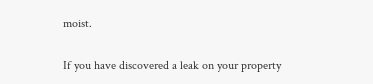moist.

If you have discovered a leak on your property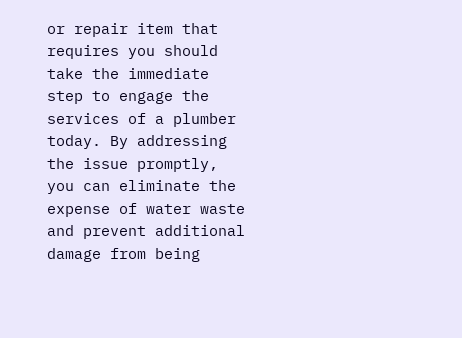or repair item that requires you should take the immediate step to engage the services of a plumber today. By addressing the issue promptly, you can eliminate the expense of water waste and prevent additional damage from being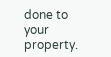done to your property.